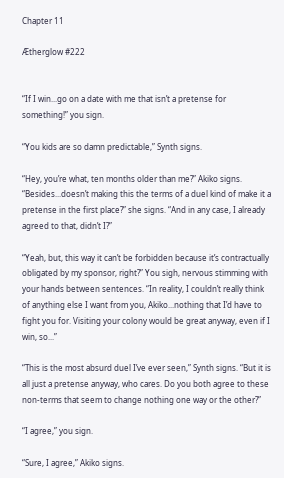Chapter 11

Ætherglow #222


“If I win...go on a date with me that isn’t a pretense for something!” you sign.

“You kids are so damn predictable,” Synth signs.

“Hey, you’re what, ten months older than me?” Akiko signs. “Besides...doesn’t making this the terms of a duel kind of make it a pretense in the first place?” she signs. “And in any case, I already agreed to that, didn’t I?”

“Yeah, but, this way it can’t be forbidden because it’s contractually obligated by my sponsor, right?” You sigh, nervous stimming with your hands between sentences. “In reality, I couldn’t really think of anything else I want from you, Akiko...nothing that I’d have to fight you for. Visiting your colony would be great anyway, even if I win, so...”

“This is the most absurd duel I’ve ever seen,” Synth signs. “But it is all just a pretense anyway, who cares. Do you both agree to these non-terms that seem to change nothing one way or the other?”

“I agree,” you sign.

“Sure, I agree,” Akiko signs.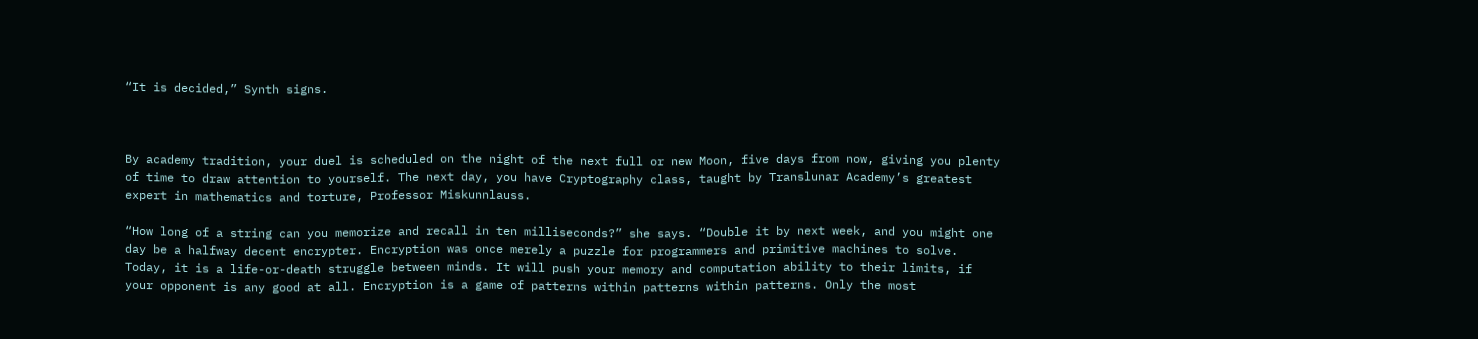“It is decided,” Synth signs.



By academy tradition, your duel is scheduled on the night of the next full or new Moon, five days from now, giving you plenty of time to draw attention to yourself. The next day, you have Cryptography class, taught by Translunar Academy’s greatest expert in mathematics and torture, Professor Miskunnlauss.

“How long of a string can you memorize and recall in ten milliseconds?” she says. “Double it by next week, and you might one day be a halfway decent encrypter. Encryption was once merely a puzzle for programmers and primitive machines to solve. Today, it is a life-or-death struggle between minds. It will push your memory and computation ability to their limits, if your opponent is any good at all. Encryption is a game of patterns within patterns within patterns. Only the most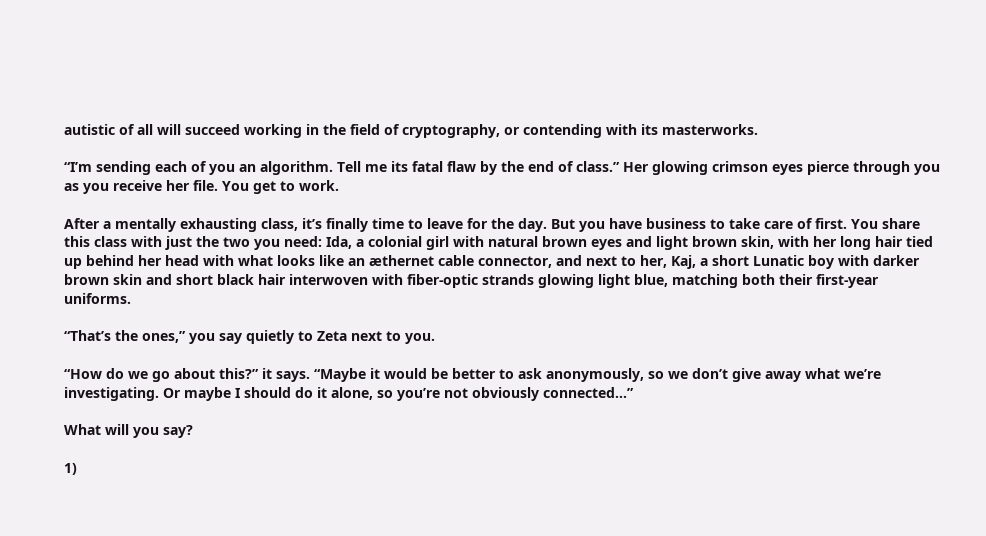autistic of all will succeed working in the field of cryptography, or contending with its masterworks.

“I’m sending each of you an algorithm. Tell me its fatal flaw by the end of class.” Her glowing crimson eyes pierce through you as you receive her file. You get to work.

After a mentally exhausting class, it’s finally time to leave for the day. But you have business to take care of first. You share this class with just the two you need: Ida, a colonial girl with natural brown eyes and light brown skin, with her long hair tied up behind her head with what looks like an æthernet cable connector, and next to her, Kaj, a short Lunatic boy with darker brown skin and short black hair interwoven with fiber-optic strands glowing light blue, matching both their first-year uniforms.

“That’s the ones,” you say quietly to Zeta next to you.

“How do we go about this?” it says. “Maybe it would be better to ask anonymously, so we don’t give away what we’re investigating. Or maybe I should do it alone, so you’re not obviously connected...”

What will you say?

1)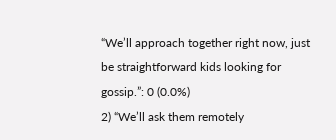“We’ll approach together right now, just be straightforward kids looking for gossip.”: 0 (0.0%)
2) “We’ll ask them remotely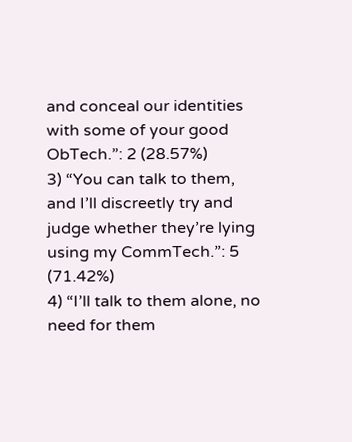and conceal our identities with some of your good ObTech.”: 2 (28.57%)
3) “You can talk to them, and I’ll discreetly try and judge whether they’re lying using my CommTech.”: 5 (71.42%)
4) “I’ll talk to them alone, no need for them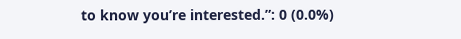to know you’re interested.”: 0 (0.0%)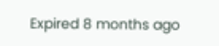Expired 8 months ago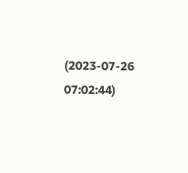(2023-07-26 07:02:44)